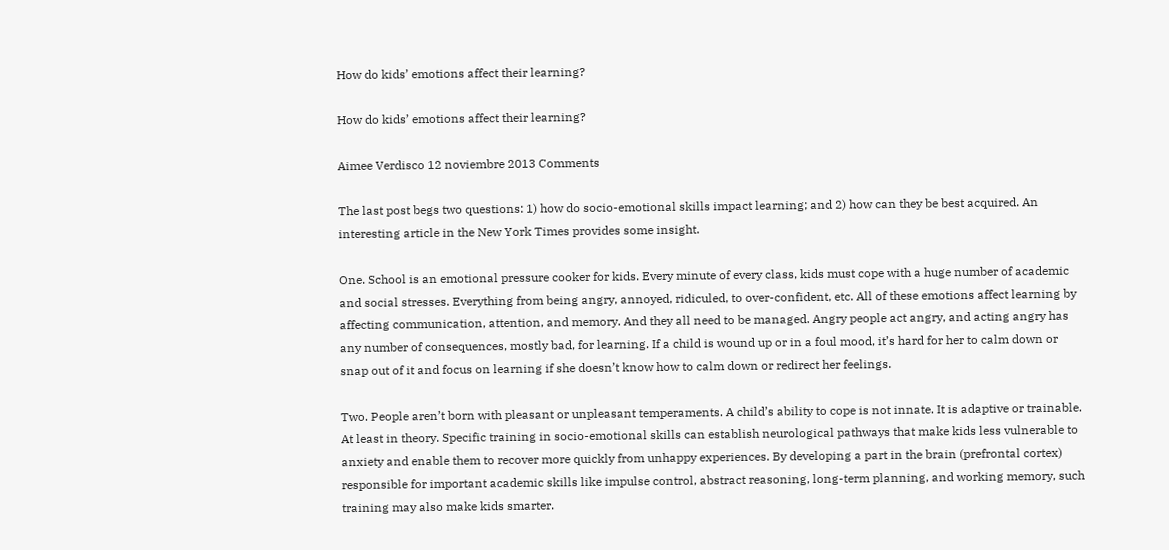How do kids’ emotions affect their learning?

How do kids’ emotions affect their learning?

Aimee Verdisco 12 noviembre 2013 Comments

The last post begs two questions: 1) how do socio-emotional skills impact learning; and 2) how can they be best acquired. An interesting article in the New York Times provides some insight.

One. School is an emotional pressure cooker for kids. Every minute of every class, kids must cope with a huge number of academic and social stresses. Everything from being angry, annoyed, ridiculed, to over-confident, etc. All of these emotions affect learning by affecting communication, attention, and memory. And they all need to be managed. Angry people act angry, and acting angry has any number of consequences, mostly bad, for learning. If a child is wound up or in a foul mood, it’s hard for her to calm down or snap out of it and focus on learning if she doesn’t know how to calm down or redirect her feelings.

Two. People aren’t born with pleasant or unpleasant temperaments. A child’s ability to cope is not innate. It is adaptive or trainable. At least in theory. Specific training in socio-emotional skills can establish neurological pathways that make kids less vulnerable to anxiety and enable them to recover more quickly from unhappy experiences. By developing a part in the brain (prefrontal cortex) responsible for important academic skills like impulse control, abstract reasoning, long-term planning, and working memory, such training may also make kids smarter.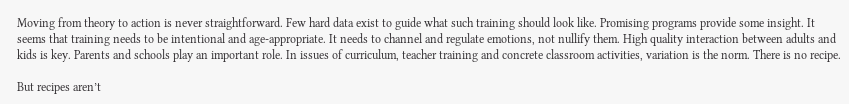Moving from theory to action is never straightforward. Few hard data exist to guide what such training should look like. Promising programs provide some insight. It seems that training needs to be intentional and age-appropriate. It needs to channel and regulate emotions, not nullify them. High quality interaction between adults and kids is key. Parents and schools play an important role. In issues of curriculum, teacher training and concrete classroom activities, variation is the norm. There is no recipe.

But recipes aren’t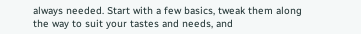always needed. Start with a few basics, tweak them along the way to suit your tastes and needs, and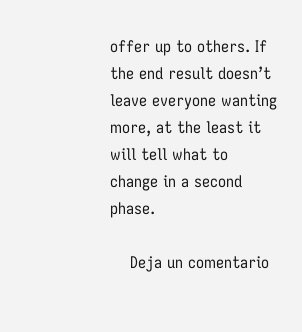offer up to others. If the end result doesn’t leave everyone wanting more, at the least it will tell what to change in a second phase.

    Deja un comentario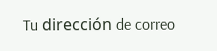Tu dirección de correo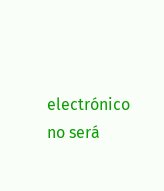electrónico no será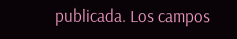publicada. Los campos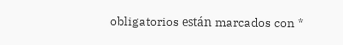obligatorios están marcados con *